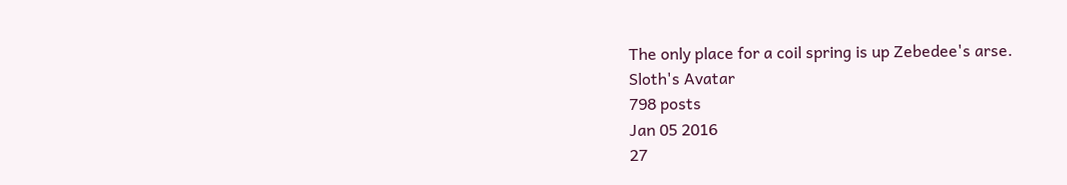The only place for a coil spring is up Zebedee's arse.
Sloth's Avatar
798 posts
Jan 05 2016
27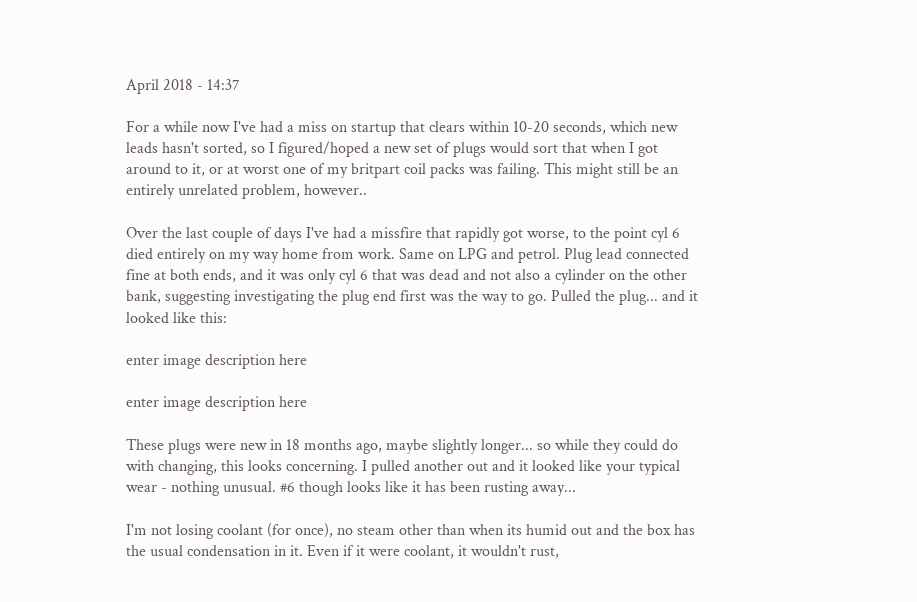April 2018 - 14:37

For a while now I've had a miss on startup that clears within 10-20 seconds, which new leads hasn't sorted, so I figured/hoped a new set of plugs would sort that when I got around to it, or at worst one of my britpart coil packs was failing. This might still be an entirely unrelated problem, however..

Over the last couple of days I've had a missfire that rapidly got worse, to the point cyl 6 died entirely on my way home from work. Same on LPG and petrol. Plug lead connected fine at both ends, and it was only cyl 6 that was dead and not also a cylinder on the other bank, suggesting investigating the plug end first was the way to go. Pulled the plug... and it looked like this:

enter image description here

enter image description here

These plugs were new in 18 months ago, maybe slightly longer... so while they could do with changing, this looks concerning. I pulled another out and it looked like your typical wear - nothing unusual. #6 though looks like it has been rusting away...

I'm not losing coolant (for once), no steam other than when its humid out and the box has the usual condensation in it. Even if it were coolant, it wouldn't rust,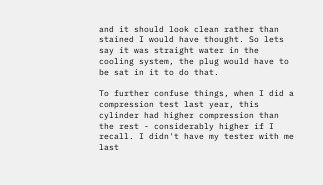and it should look clean rather than stained I would have thought. So lets say it was straight water in the cooling system, the plug would have to be sat in it to do that.

To further confuse things, when I did a compression test last year, this cylinder had higher compression than the rest - considerably higher if I recall. I didn't have my tester with me last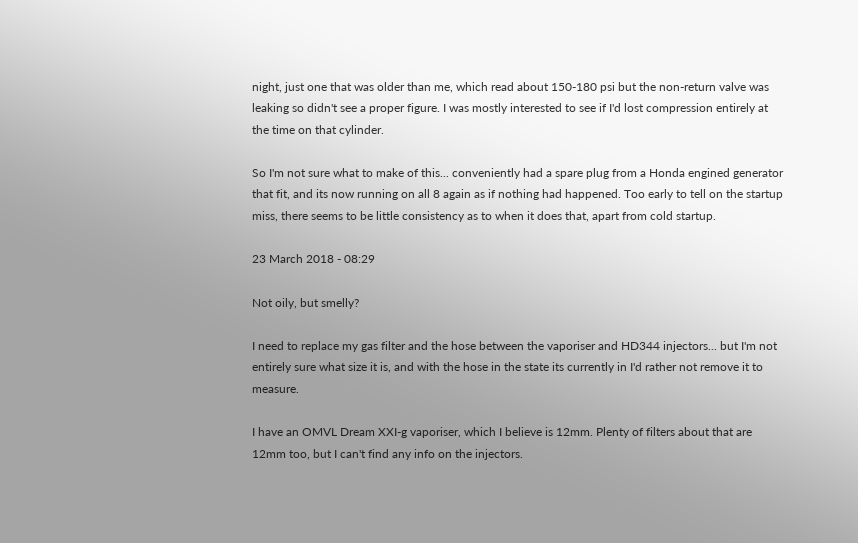night, just one that was older than me, which read about 150-180 psi but the non-return valve was leaking so didn't see a proper figure. I was mostly interested to see if I'd lost compression entirely at the time on that cylinder.

So I'm not sure what to make of this... conveniently had a spare plug from a Honda engined generator that fit, and its now running on all 8 again as if nothing had happened. Too early to tell on the startup miss, there seems to be little consistency as to when it does that, apart from cold startup.

23 March 2018 - 08:29

Not oily, but smelly?

I need to replace my gas filter and the hose between the vaporiser and HD344 injectors... but I'm not entirely sure what size it is, and with the hose in the state its currently in I'd rather not remove it to measure.

I have an OMVL Dream XXI-g vaporiser, which I believe is 12mm. Plenty of filters about that are 12mm too, but I can't find any info on the injectors.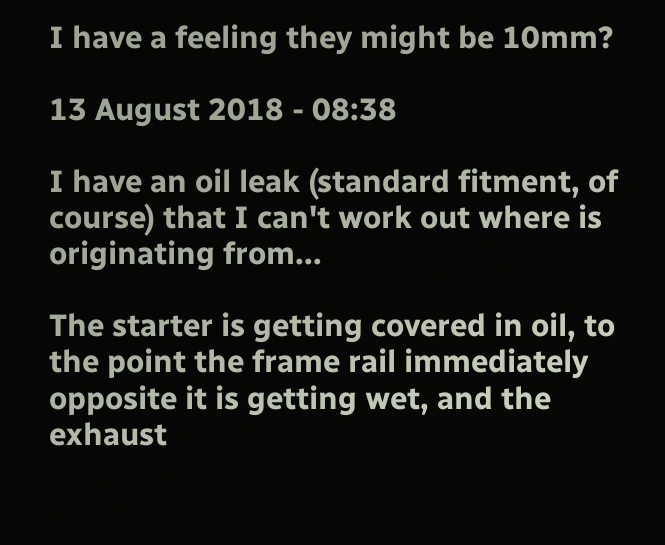I have a feeling they might be 10mm?

13 August 2018 - 08:38

I have an oil leak (standard fitment, of course) that I can't work out where is originating from...

The starter is getting covered in oil, to the point the frame rail immediately opposite it is getting wet, and the exhaust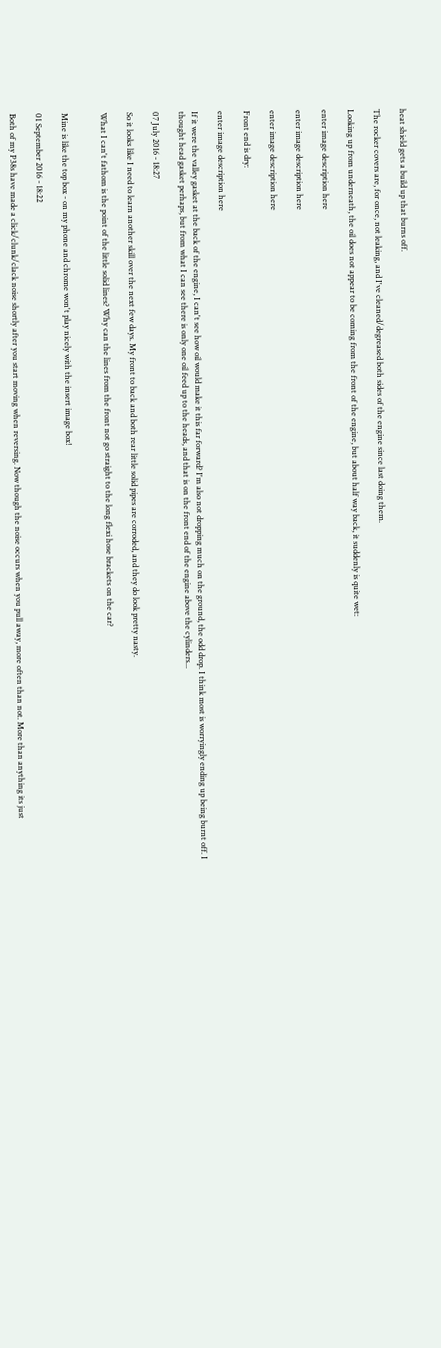heat shield gets a build up that burns off.

The rocker covers are, for once, not leaking, and I've cleaned/degreased both sides of the engine since last doing them.

Looking up from underneath, the oil does not appear to be coming from the front of the engine, but about half way back, it suddenly is quite wet:

enter image description here

enter image description here

enter image description here

Front end is dry:

enter image description here

If it were the valley gasket at the back of the engine, I can't see how oil would make it this far forward? I'm also not dropping much on the ground, the odd drop. I think most is worryingly ending up being burnt off. I thought head gasket perhaps, but from what I can see there is only one oil feed up to the heads, and that is on the front end of the engine above the cylinders...

07 July 2016 - 18:27

So it looks like I need to learn another skill over the next few days. My front to back and both rear little solid pipes are corroded, and they do look pretty nasty.

What I can't fathom is the point of the little solid lines? Why can the lines from the front not go straight to the long flexi hose brackets on the car?


Mine is like the top box - on my phone and chrome won't play nicely with the insert image box!

01 September 2016 - 18:22

Both of my P38s have made a click/clunk/clack noise shortly after you start moving when reversing. Now though the noise occurs when you pull away, more often than not. More than anything its just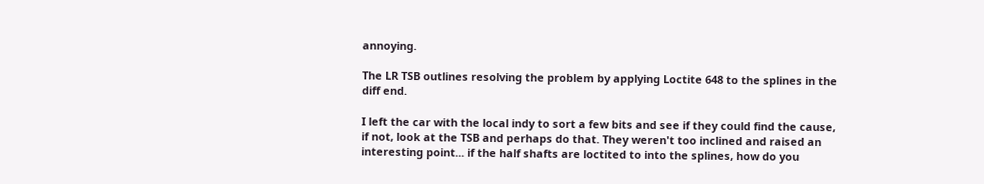annoying.

The LR TSB outlines resolving the problem by applying Loctite 648 to the splines in the diff end.

I left the car with the local indy to sort a few bits and see if they could find the cause, if not, look at the TSB and perhaps do that. They weren't too inclined and raised an interesting point... if the half shafts are loctited to into the splines, how do you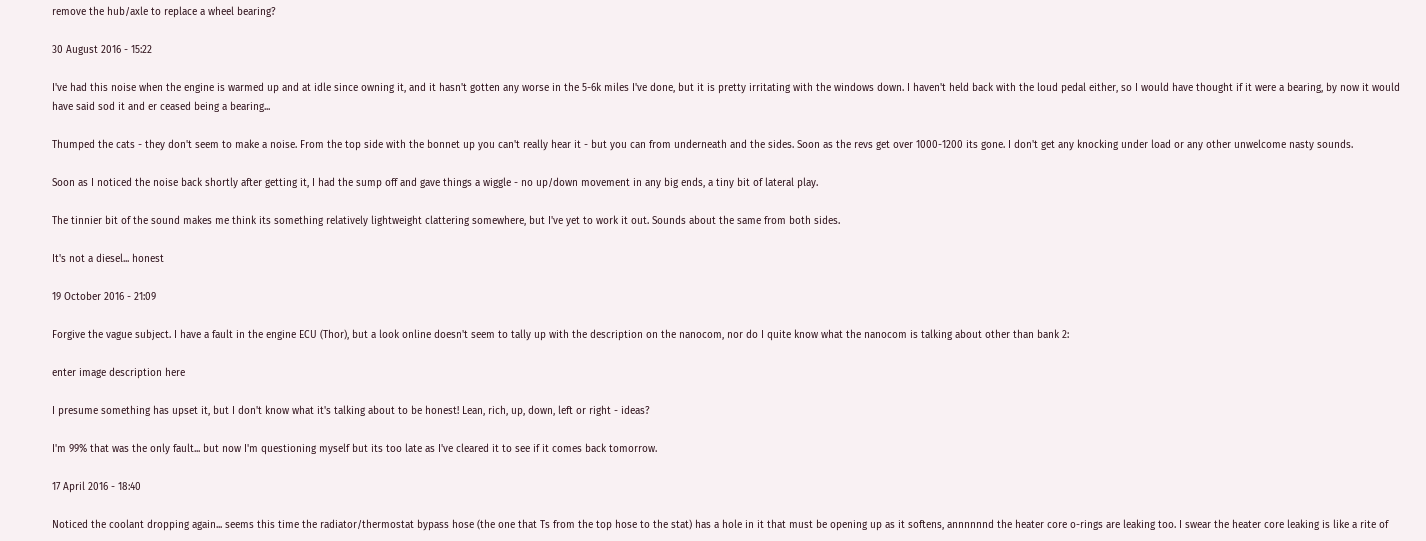remove the hub/axle to replace a wheel bearing?

30 August 2016 - 15:22

I've had this noise when the engine is warmed up and at idle since owning it, and it hasn't gotten any worse in the 5-6k miles I've done, but it is pretty irritating with the windows down. I haven't held back with the loud pedal either, so I would have thought if it were a bearing, by now it would have said sod it and er ceased being a bearing...

Thumped the cats - they don't seem to make a noise. From the top side with the bonnet up you can't really hear it - but you can from underneath and the sides. Soon as the revs get over 1000-1200 its gone. I don't get any knocking under load or any other unwelcome nasty sounds.

Soon as I noticed the noise back shortly after getting it, I had the sump off and gave things a wiggle - no up/down movement in any big ends, a tiny bit of lateral play.

The tinnier bit of the sound makes me think its something relatively lightweight clattering somewhere, but I've yet to work it out. Sounds about the same from both sides.

It's not a diesel... honest

19 October 2016 - 21:09

Forgive the vague subject. I have a fault in the engine ECU (Thor), but a look online doesn't seem to tally up with the description on the nanocom, nor do I quite know what the nanocom is talking about other than bank 2:

enter image description here

I presume something has upset it, but I don't know what it's talking about to be honest! Lean, rich, up, down, left or right - ideas?

I'm 99% that was the only fault... but now I'm questioning myself but its too late as I've cleared it to see if it comes back tomorrow.

17 April 2016 - 18:40

Noticed the coolant dropping again... seems this time the radiator/thermostat bypass hose (the one that Ts from the top hose to the stat) has a hole in it that must be opening up as it softens, annnnnnd the heater core o-rings are leaking too. I swear the heater core leaking is like a rite of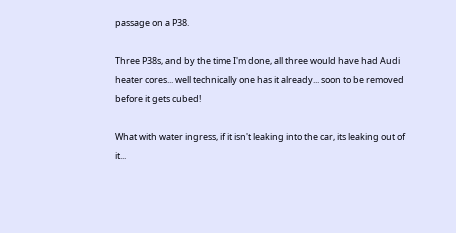passage on a P38.

Three P38s, and by the time I'm done, all three would have had Audi heater cores... well technically one has it already... soon to be removed before it gets cubed!

What with water ingress, if it isn't leaking into the car, its leaking out of it...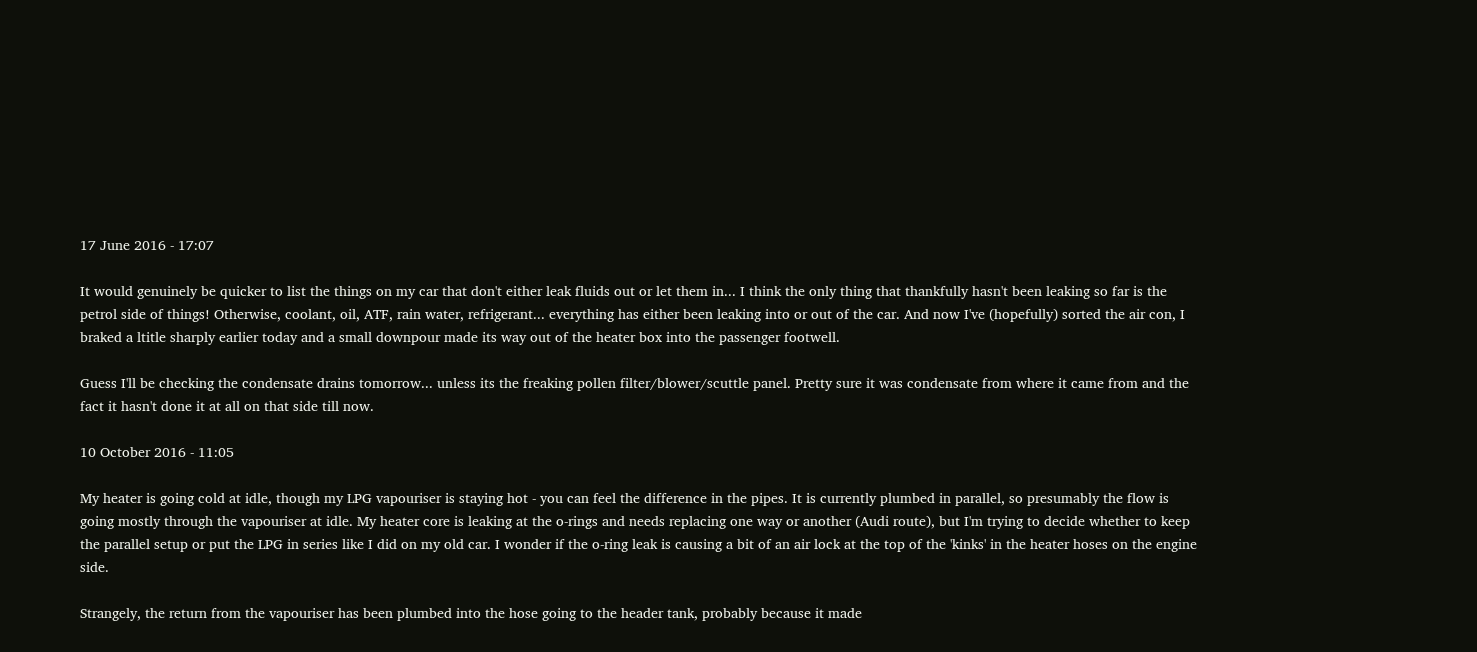17 June 2016 - 17:07

It would genuinely be quicker to list the things on my car that don't either leak fluids out or let them in... I think the only thing that thankfully hasn't been leaking so far is the petrol side of things! Otherwise, coolant, oil, ATF, rain water, refrigerant... everything has either been leaking into or out of the car. And now I've (hopefully) sorted the air con, I braked a ltitle sharply earlier today and a small downpour made its way out of the heater box into the passenger footwell.

Guess I'll be checking the condensate drains tomorrow... unless its the freaking pollen filter/blower/scuttle panel. Pretty sure it was condensate from where it came from and the fact it hasn't done it at all on that side till now.

10 October 2016 - 11:05

My heater is going cold at idle, though my LPG vapouriser is staying hot - you can feel the difference in the pipes. It is currently plumbed in parallel, so presumably the flow is going mostly through the vapouriser at idle. My heater core is leaking at the o-rings and needs replacing one way or another (Audi route), but I'm trying to decide whether to keep the parallel setup or put the LPG in series like I did on my old car. I wonder if the o-ring leak is causing a bit of an air lock at the top of the 'kinks' in the heater hoses on the engine side.

Strangely, the return from the vapouriser has been plumbed into the hose going to the header tank, probably because it made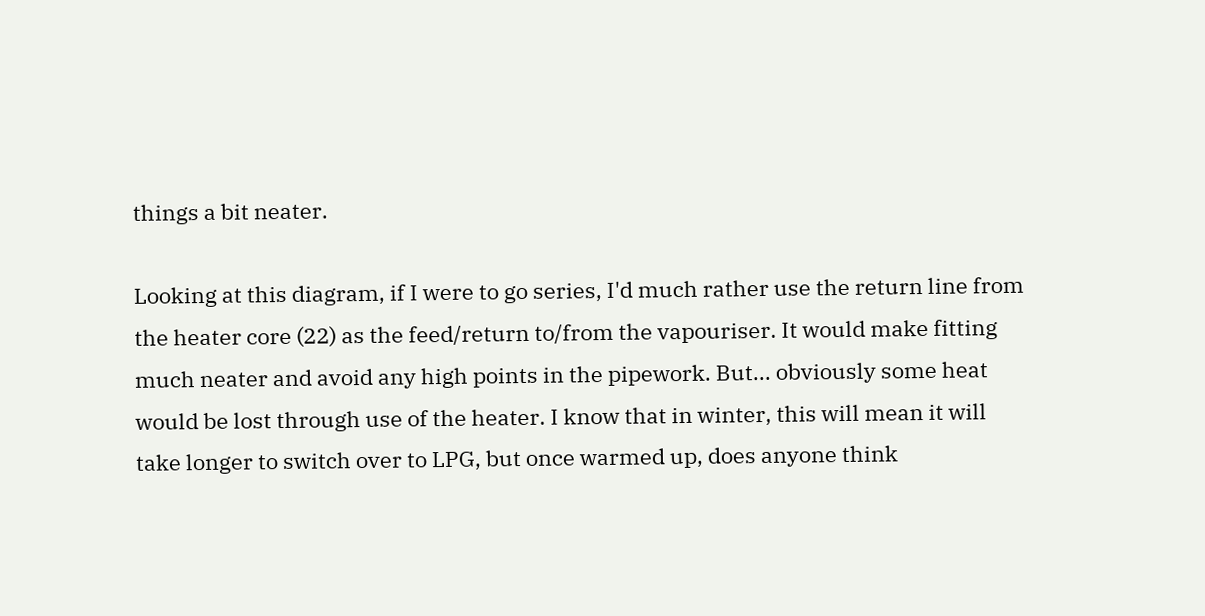things a bit neater.

Looking at this diagram, if I were to go series, I'd much rather use the return line from the heater core (22) as the feed/return to/from the vapouriser. It would make fitting much neater and avoid any high points in the pipework. But... obviously some heat would be lost through use of the heater. I know that in winter, this will mean it will take longer to switch over to LPG, but once warmed up, does anyone think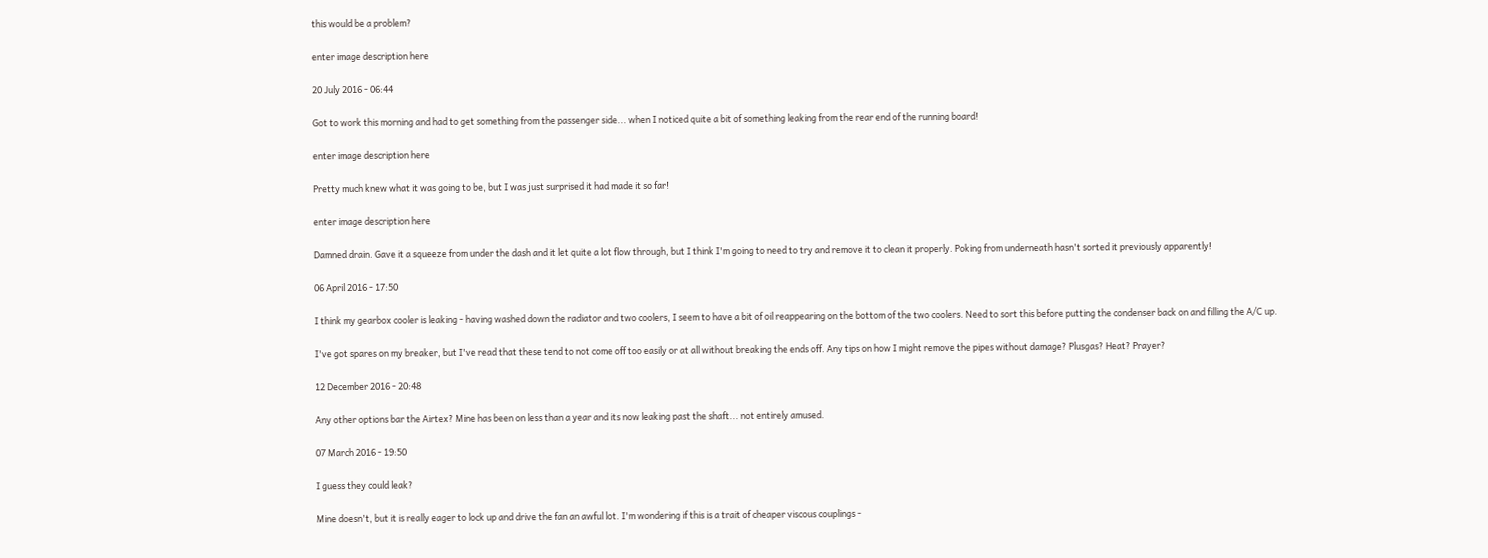this would be a problem?

enter image description here

20 July 2016 - 06:44

Got to work this morning and had to get something from the passenger side... when I noticed quite a bit of something leaking from the rear end of the running board!

enter image description here

Pretty much knew what it was going to be, but I was just surprised it had made it so far!

enter image description here

Damned drain. Gave it a squeeze from under the dash and it let quite a lot flow through, but I think I'm going to need to try and remove it to clean it properly. Poking from underneath hasn't sorted it previously apparently!

06 April 2016 - 17:50

I think my gearbox cooler is leaking - having washed down the radiator and two coolers, I seem to have a bit of oil reappearing on the bottom of the two coolers. Need to sort this before putting the condenser back on and filling the A/C up.

I've got spares on my breaker, but I've read that these tend to not come off too easily or at all without breaking the ends off. Any tips on how I might remove the pipes without damage? Plusgas? Heat? Prayer?

12 December 2016 - 20:48

Any other options bar the Airtex? Mine has been on less than a year and its now leaking past the shaft... not entirely amused.

07 March 2016 - 19:50

I guess they could leak?

Mine doesn't, but it is really eager to lock up and drive the fan an awful lot. I'm wondering if this is a trait of cheaper viscous couplings -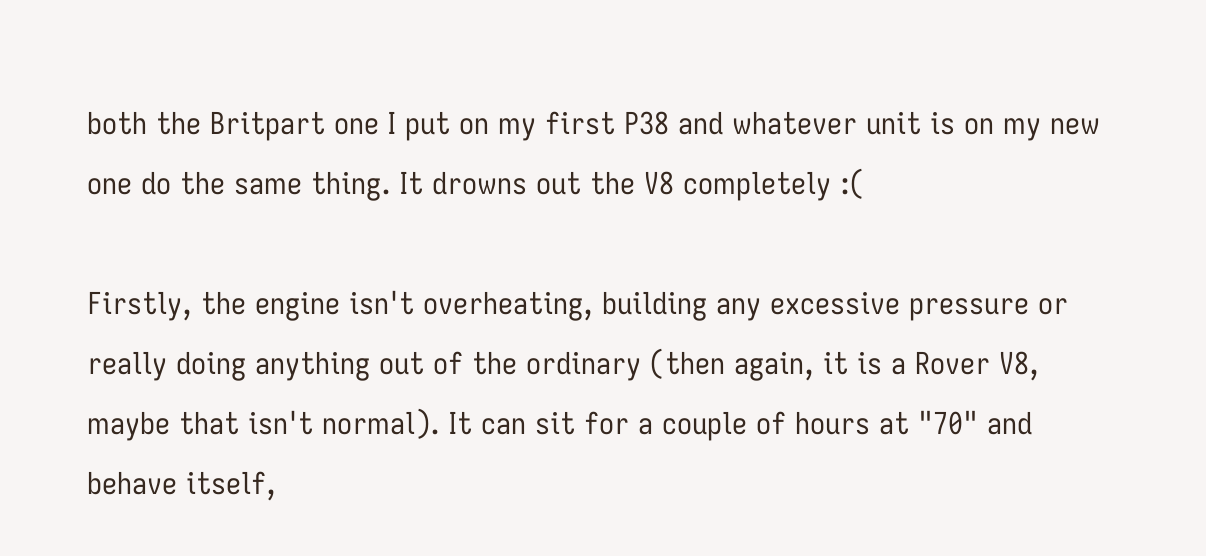both the Britpart one I put on my first P38 and whatever unit is on my new one do the same thing. It drowns out the V8 completely :(

Firstly, the engine isn't overheating, building any excessive pressure or really doing anything out of the ordinary (then again, it is a Rover V8, maybe that isn't normal). It can sit for a couple of hours at "70" and behave itself,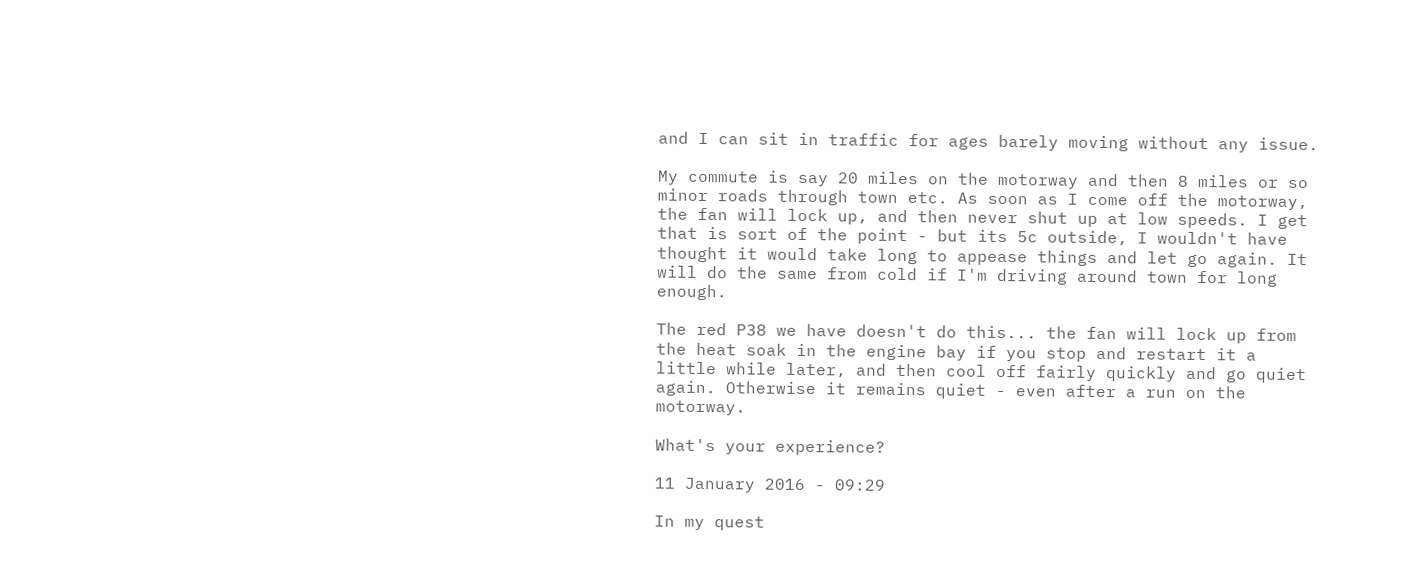and I can sit in traffic for ages barely moving without any issue.

My commute is say 20 miles on the motorway and then 8 miles or so minor roads through town etc. As soon as I come off the motorway, the fan will lock up, and then never shut up at low speeds. I get that is sort of the point - but its 5c outside, I wouldn't have thought it would take long to appease things and let go again. It will do the same from cold if I'm driving around town for long enough.

The red P38 we have doesn't do this... the fan will lock up from the heat soak in the engine bay if you stop and restart it a little while later, and then cool off fairly quickly and go quiet again. Otherwise it remains quiet - even after a run on the motorway.

What's your experience?

11 January 2016 - 09:29

In my quest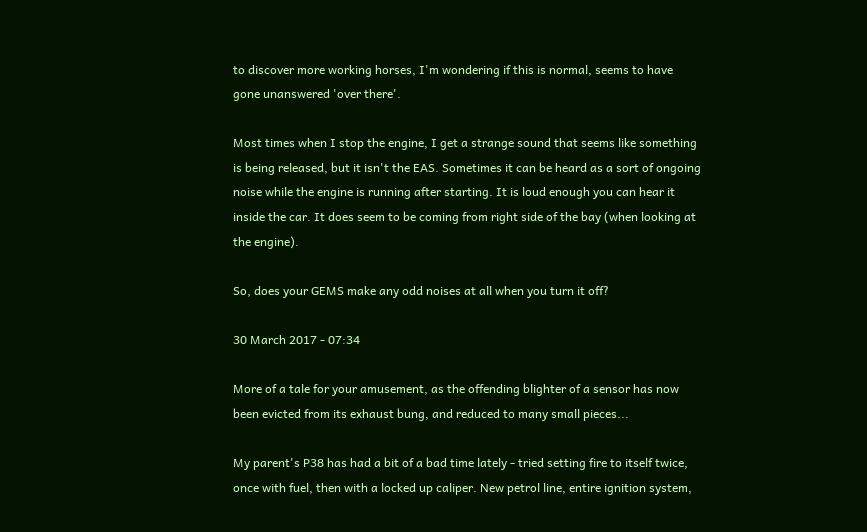to discover more working horses, I'm wondering if this is normal, seems to have gone unanswered 'over there'.

Most times when I stop the engine, I get a strange sound that seems like something is being released, but it isn't the EAS. Sometimes it can be heard as a sort of ongoing noise while the engine is running after starting. It is loud enough you can hear it inside the car. It does seem to be coming from right side of the bay (when looking at the engine).

So, does your GEMS make any odd noises at all when you turn it off?

30 March 2017 - 07:34

More of a tale for your amusement, as the offending blighter of a sensor has now been evicted from its exhaust bung, and reduced to many small pieces...

My parent's P38 has had a bit of a bad time lately - tried setting fire to itself twice, once with fuel, then with a locked up caliper. New petrol line, entire ignition system,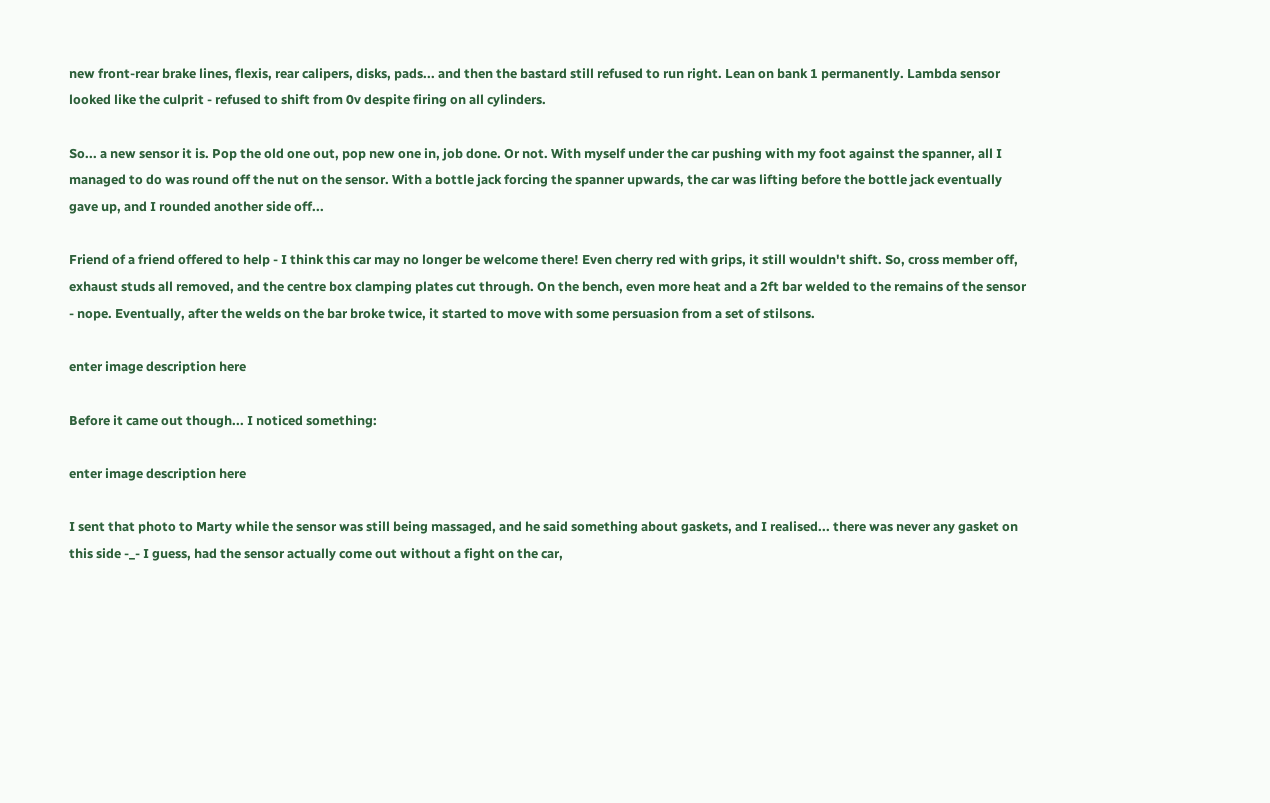new front-rear brake lines, flexis, rear calipers, disks, pads... and then the bastard still refused to run right. Lean on bank 1 permanently. Lambda sensor looked like the culprit - refused to shift from 0v despite firing on all cylinders.

So... a new sensor it is. Pop the old one out, pop new one in, job done. Or not. With myself under the car pushing with my foot against the spanner, all I managed to do was round off the nut on the sensor. With a bottle jack forcing the spanner upwards, the car was lifting before the bottle jack eventually gave up, and I rounded another side off...

Friend of a friend offered to help - I think this car may no longer be welcome there! Even cherry red with grips, it still wouldn't shift. So, cross member off, exhaust studs all removed, and the centre box clamping plates cut through. On the bench, even more heat and a 2ft bar welded to the remains of the sensor - nope. Eventually, after the welds on the bar broke twice, it started to move with some persuasion from a set of stilsons.

enter image description here

Before it came out though... I noticed something:

enter image description here

I sent that photo to Marty while the sensor was still being massaged, and he said something about gaskets, and I realised... there was never any gasket on this side -_- I guess, had the sensor actually come out without a fight on the car,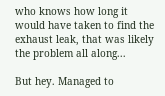who knows how long it would have taken to find the exhaust leak, that was likely the problem all along...

But hey. Managed to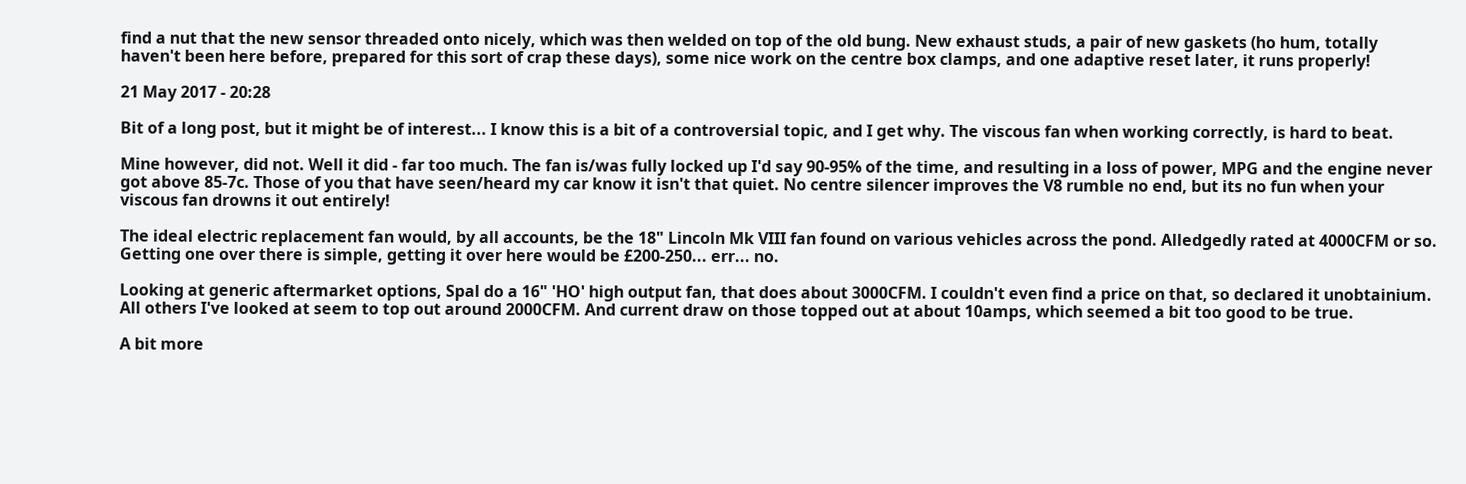find a nut that the new sensor threaded onto nicely, which was then welded on top of the old bung. New exhaust studs, a pair of new gaskets (ho hum, totally haven't been here before, prepared for this sort of crap these days), some nice work on the centre box clamps, and one adaptive reset later, it runs properly!

21 May 2017 - 20:28

Bit of a long post, but it might be of interest... I know this is a bit of a controversial topic, and I get why. The viscous fan when working correctly, is hard to beat.

Mine however, did not. Well it did - far too much. The fan is/was fully locked up I'd say 90-95% of the time, and resulting in a loss of power, MPG and the engine never got above 85-7c. Those of you that have seen/heard my car know it isn't that quiet. No centre silencer improves the V8 rumble no end, but its no fun when your viscous fan drowns it out entirely!

The ideal electric replacement fan would, by all accounts, be the 18" Lincoln Mk VIII fan found on various vehicles across the pond. Alledgedly rated at 4000CFM or so. Getting one over there is simple, getting it over here would be £200-250... err... no.

Looking at generic aftermarket options, Spal do a 16" 'HO' high output fan, that does about 3000CFM. I couldn't even find a price on that, so declared it unobtainium. All others I've looked at seem to top out around 2000CFM. And current draw on those topped out at about 10amps, which seemed a bit too good to be true.

A bit more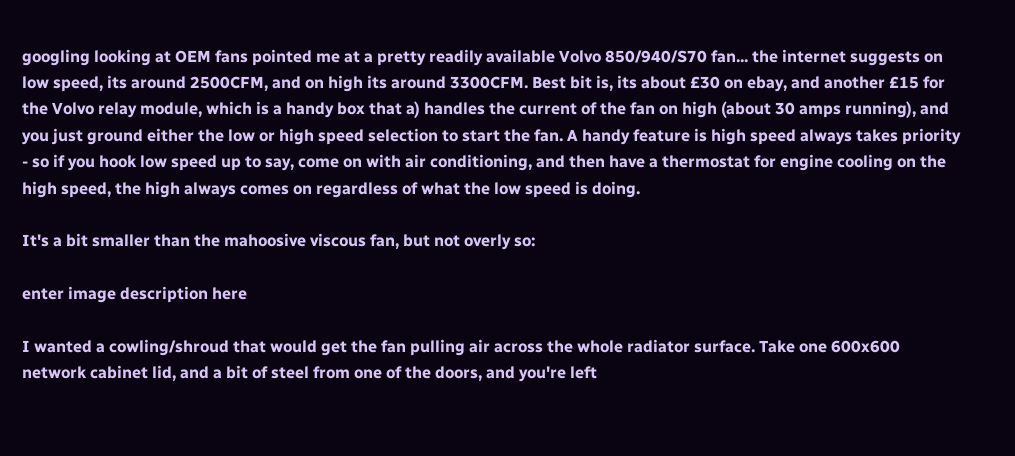googling looking at OEM fans pointed me at a pretty readily available Volvo 850/940/S70 fan... the internet suggests on low speed, its around 2500CFM, and on high its around 3300CFM. Best bit is, its about £30 on ebay, and another £15 for the Volvo relay module, which is a handy box that a) handles the current of the fan on high (about 30 amps running), and you just ground either the low or high speed selection to start the fan. A handy feature is high speed always takes priority - so if you hook low speed up to say, come on with air conditioning, and then have a thermostat for engine cooling on the high speed, the high always comes on regardless of what the low speed is doing.

It's a bit smaller than the mahoosive viscous fan, but not overly so:

enter image description here

I wanted a cowling/shroud that would get the fan pulling air across the whole radiator surface. Take one 600x600 network cabinet lid, and a bit of steel from one of the doors, and you're left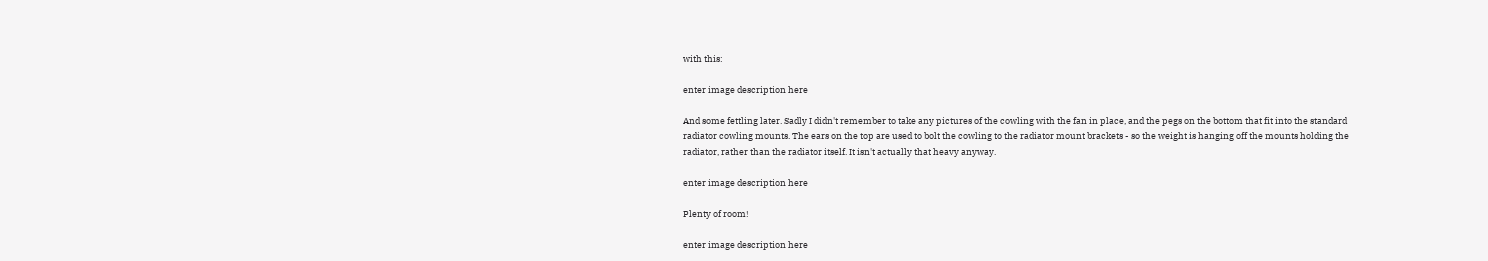with this:

enter image description here

And some fettling later. Sadly I didn't remember to take any pictures of the cowling with the fan in place, and the pegs on the bottom that fit into the standard radiator cowling mounts. The ears on the top are used to bolt the cowling to the radiator mount brackets - so the weight is hanging off the mounts holding the radiator, rather than the radiator itself. It isn't actually that heavy anyway.

enter image description here

Plenty of room!

enter image description here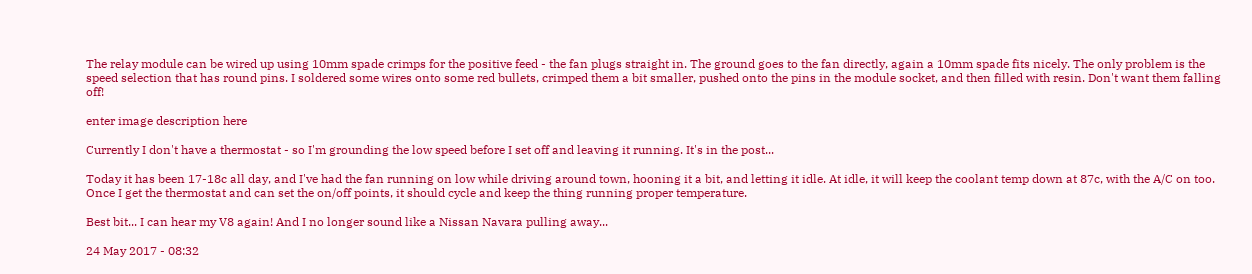The relay module can be wired up using 10mm spade crimps for the positive feed - the fan plugs straight in. The ground goes to the fan directly, again a 10mm spade fits nicely. The only problem is the speed selection that has round pins. I soldered some wires onto some red bullets, crimped them a bit smaller, pushed onto the pins in the module socket, and then filled with resin. Don't want them falling off!

enter image description here

Currently I don't have a thermostat - so I'm grounding the low speed before I set off and leaving it running. It's in the post...

Today it has been 17-18c all day, and I've had the fan running on low while driving around town, hooning it a bit, and letting it idle. At idle, it will keep the coolant temp down at 87c, with the A/C on too. Once I get the thermostat and can set the on/off points, it should cycle and keep the thing running proper temperature.

Best bit... I can hear my V8 again! And I no longer sound like a Nissan Navara pulling away...

24 May 2017 - 08:32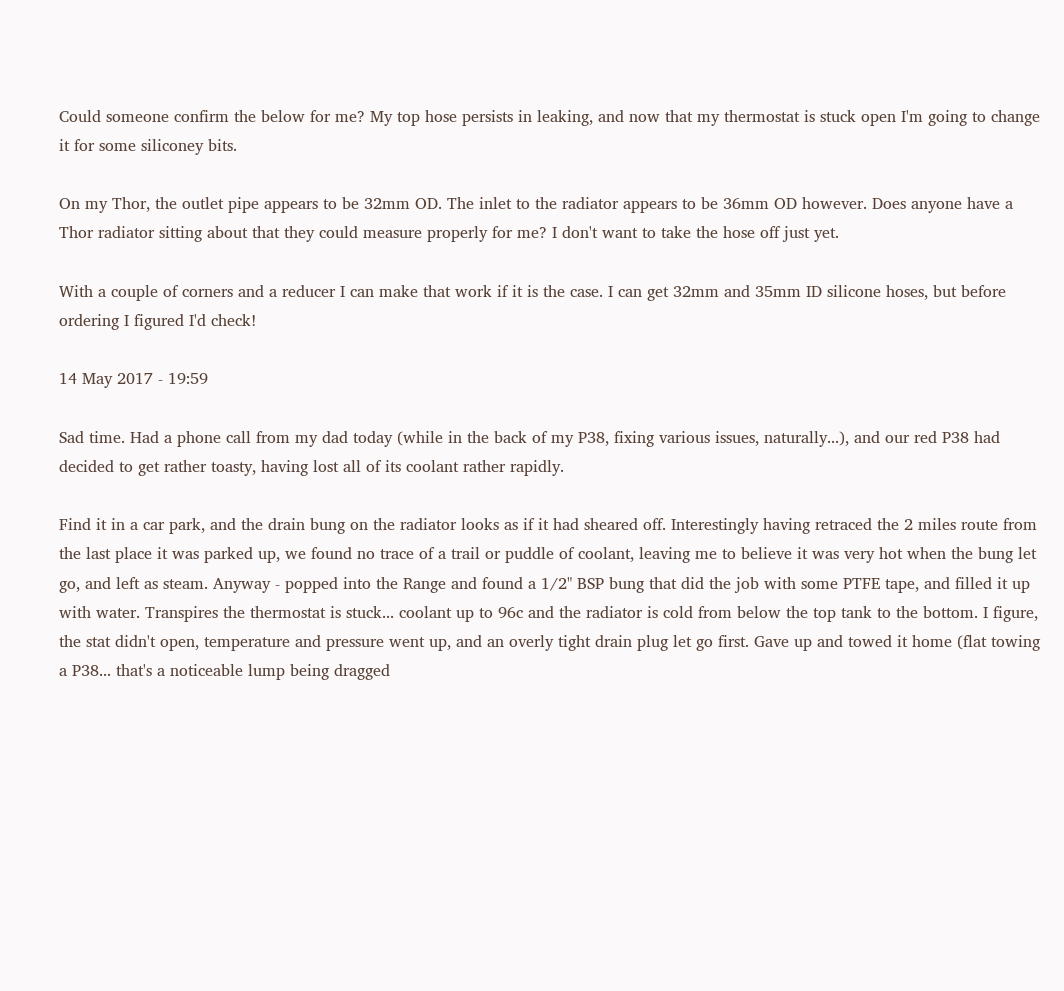Could someone confirm the below for me? My top hose persists in leaking, and now that my thermostat is stuck open I'm going to change it for some siliconey bits.

On my Thor, the outlet pipe appears to be 32mm OD. The inlet to the radiator appears to be 36mm OD however. Does anyone have a Thor radiator sitting about that they could measure properly for me? I don't want to take the hose off just yet.

With a couple of corners and a reducer I can make that work if it is the case. I can get 32mm and 35mm ID silicone hoses, but before ordering I figured I'd check!

14 May 2017 - 19:59

Sad time. Had a phone call from my dad today (while in the back of my P38, fixing various issues, naturally...), and our red P38 had decided to get rather toasty, having lost all of its coolant rather rapidly.

Find it in a car park, and the drain bung on the radiator looks as if it had sheared off. Interestingly having retraced the 2 miles route from the last place it was parked up, we found no trace of a trail or puddle of coolant, leaving me to believe it was very hot when the bung let go, and left as steam. Anyway - popped into the Range and found a 1/2" BSP bung that did the job with some PTFE tape, and filled it up with water. Transpires the thermostat is stuck... coolant up to 96c and the radiator is cold from below the top tank to the bottom. I figure, the stat didn't open, temperature and pressure went up, and an overly tight drain plug let go first. Gave up and towed it home (flat towing a P38... that's a noticeable lump being dragged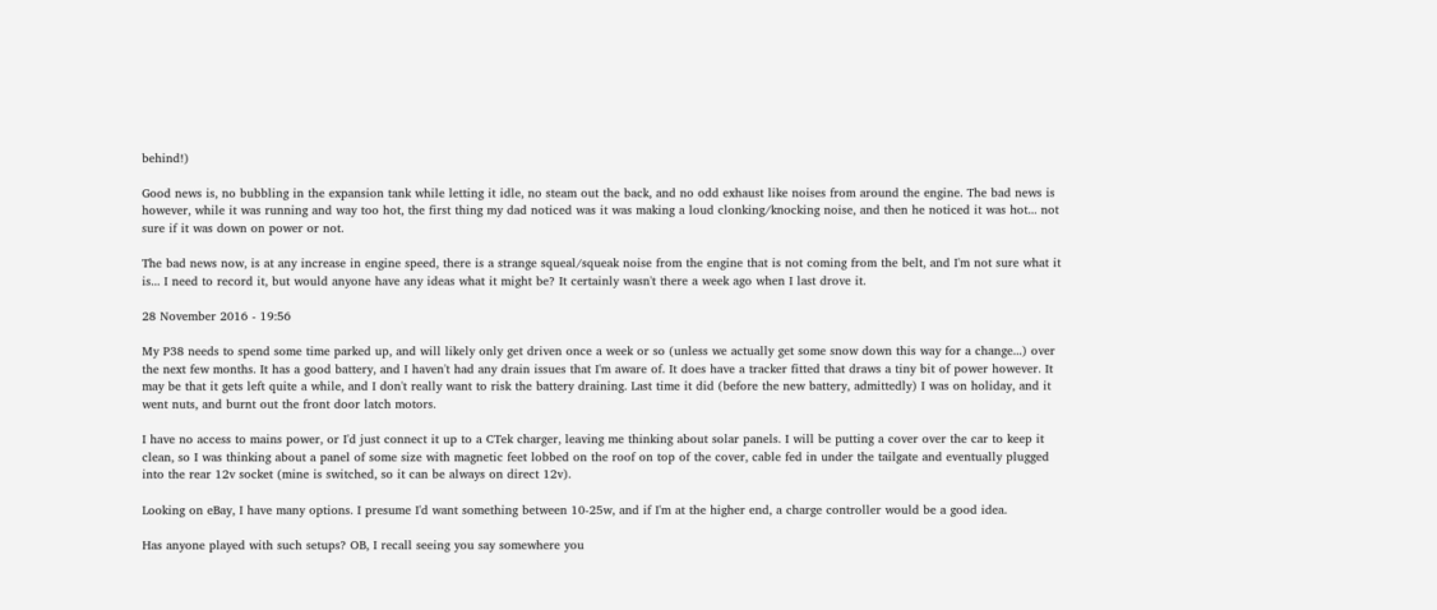behind!)

Good news is, no bubbling in the expansion tank while letting it idle, no steam out the back, and no odd exhaust like noises from around the engine. The bad news is however, while it was running and way too hot, the first thing my dad noticed was it was making a loud clonking/knocking noise, and then he noticed it was hot... not sure if it was down on power or not.

The bad news now, is at any increase in engine speed, there is a strange squeal/squeak noise from the engine that is not coming from the belt, and I'm not sure what it is... I need to record it, but would anyone have any ideas what it might be? It certainly wasn't there a week ago when I last drove it.

28 November 2016 - 19:56

My P38 needs to spend some time parked up, and will likely only get driven once a week or so (unless we actually get some snow down this way for a change...) over the next few months. It has a good battery, and I haven't had any drain issues that I'm aware of. It does have a tracker fitted that draws a tiny bit of power however. It may be that it gets left quite a while, and I don't really want to risk the battery draining. Last time it did (before the new battery, admittedly) I was on holiday, and it went nuts, and burnt out the front door latch motors.

I have no access to mains power, or I'd just connect it up to a CTek charger, leaving me thinking about solar panels. I will be putting a cover over the car to keep it clean, so I was thinking about a panel of some size with magnetic feet lobbed on the roof on top of the cover, cable fed in under the tailgate and eventually plugged into the rear 12v socket (mine is switched, so it can be always on direct 12v).

Looking on eBay, I have many options. I presume I'd want something between 10-25w, and if I'm at the higher end, a charge controller would be a good idea.

Has anyone played with such setups? OB, I recall seeing you say somewhere you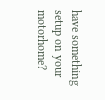have something setup on your motorhome?